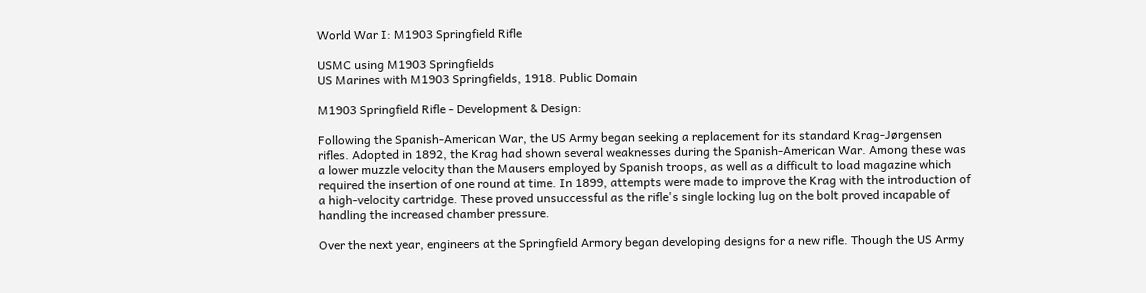World War I: M1903 Springfield Rifle

USMC using M1903 Springfields
US Marines with M1903 Springfields, 1918. Public Domain

M1903 Springfield Rifle - Development & Design:

Following the Spanish-American War, the US Army began seeking a replacement for its standard Krag-Jørgensen rifles. Adopted in 1892, the Krag had shown several weaknesses during the Spanish-American War. Among these was a lower muzzle velocity than the Mausers employed by Spanish troops, as well as a difficult to load magazine which required the insertion of one round at time. In 1899, attempts were made to improve the Krag with the introduction of a high-velocity cartridge. These proved unsuccessful as the rifle's single locking lug on the bolt proved incapable of handling the increased chamber pressure.

Over the next year, engineers at the Springfield Armory began developing designs for a new rifle. Though the US Army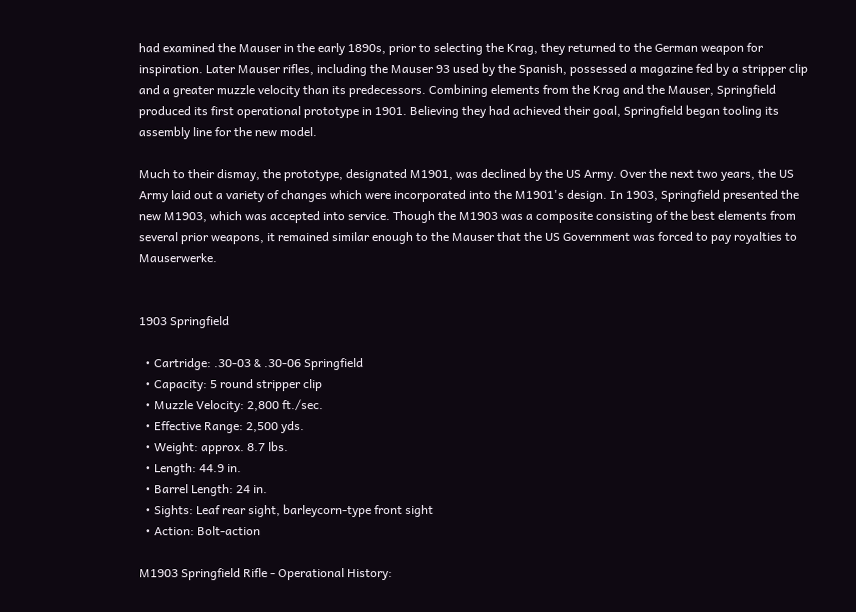had examined the Mauser in the early 1890s, prior to selecting the Krag, they returned to the German weapon for inspiration. Later Mauser rifles, including the Mauser 93 used by the Spanish, possessed a magazine fed by a stripper clip and a greater muzzle velocity than its predecessors. Combining elements from the Krag and the Mauser, Springfield produced its first operational prototype in 1901. Believing they had achieved their goal, Springfield began tooling its assembly line for the new model.

Much to their dismay, the prototype, designated M1901, was declined by the US Army. Over the next two years, the US Army laid out a variety of changes which were incorporated into the M1901's design. In 1903, Springfield presented the new M1903, which was accepted into service. Though the M1903 was a composite consisting of the best elements from several prior weapons, it remained similar enough to the Mauser that the US Government was forced to pay royalties to Mauserwerke.


1903 Springfield

  • Cartridge: .30-03 & .30-06 Springfield
  • Capacity: 5 round stripper clip
  • Muzzle Velocity: 2,800 ft./sec.
  • Effective Range: 2,500 yds.
  • Weight: approx. 8.7 lbs.
  • Length: 44.9 in.
  • Barrel Length: 24 in.
  • Sights: Leaf rear sight, barleycorn-type front sight
  • Action: Bolt-action

M1903 Springfield Rifle - Operational History: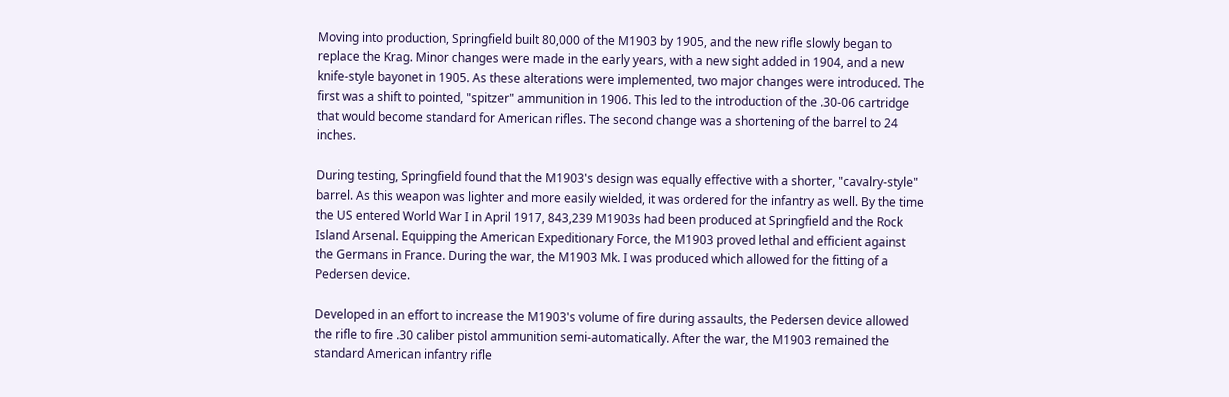Moving into production, Springfield built 80,000 of the M1903 by 1905, and the new rifle slowly began to replace the Krag. Minor changes were made in the early years, with a new sight added in 1904, and a new knife-style bayonet in 1905. As these alterations were implemented, two major changes were introduced. The first was a shift to pointed, "spitzer" ammunition in 1906. This led to the introduction of the .30-06 cartridge that would become standard for American rifles. The second change was a shortening of the barrel to 24 inches.

During testing, Springfield found that the M1903's design was equally effective with a shorter, "cavalry-style" barrel. As this weapon was lighter and more easily wielded, it was ordered for the infantry as well. By the time the US entered World War I in April 1917, 843,239 M1903s had been produced at Springfield and the Rock Island Arsenal. Equipping the American Expeditionary Force, the M1903 proved lethal and efficient against the Germans in France. During the war, the M1903 Mk. I was produced which allowed for the fitting of a Pedersen device.

Developed in an effort to increase the M1903's volume of fire during assaults, the Pedersen device allowed the rifle to fire .30 caliber pistol ammunition semi-automatically. After the war, the M1903 remained the standard American infantry rifle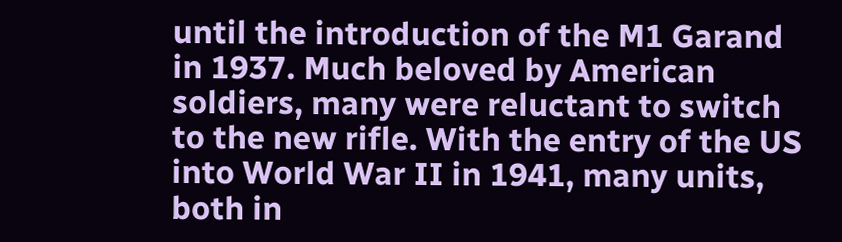until the introduction of the M1 Garand in 1937. Much beloved by American soldiers, many were reluctant to switch to the new rifle. With the entry of the US into World War II in 1941, many units, both in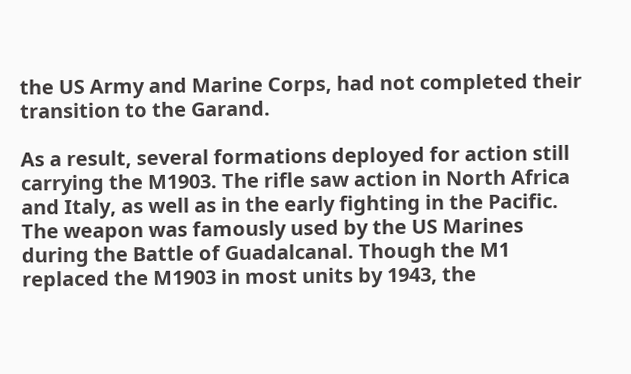the US Army and Marine Corps, had not completed their transition to the Garand.

As a result, several formations deployed for action still carrying the M1903. The rifle saw action in North Africa and Italy, as well as in the early fighting in the Pacific. The weapon was famously used by the US Marines during the Battle of Guadalcanal. Though the M1 replaced the M1903 in most units by 1943, the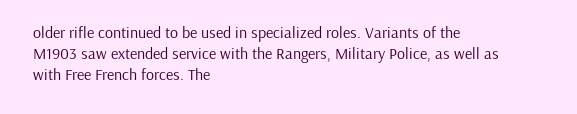older rifle continued to be used in specialized roles. Variants of the M1903 saw extended service with the Rangers, Military Police, as well as with Free French forces. The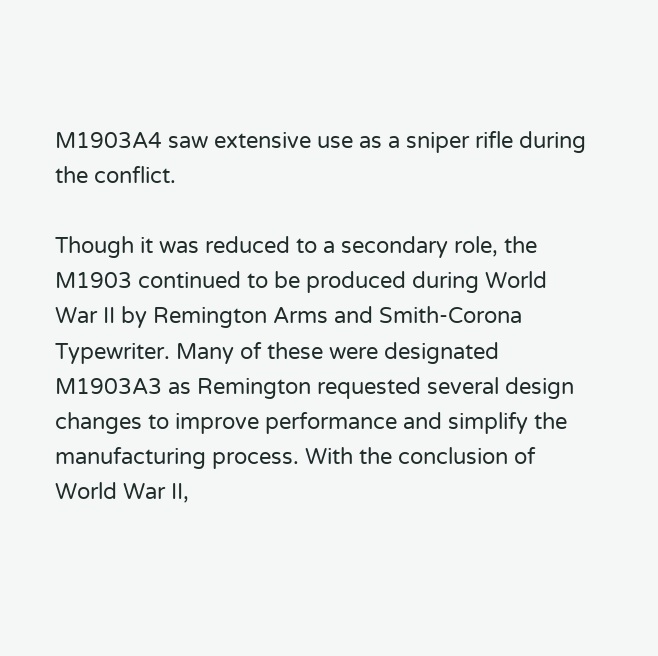M1903A4 saw extensive use as a sniper rifle during the conflict.

Though it was reduced to a secondary role, the M1903 continued to be produced during World War II by Remington Arms and Smith-Corona Typewriter. Many of these were designated M1903A3 as Remington requested several design changes to improve performance and simplify the manufacturing process. With the conclusion of World War II,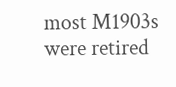most M1903s were retired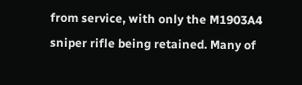from service, with only the M1903A4 sniper rifle being retained. Many of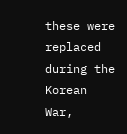these were replaced during the Korean War,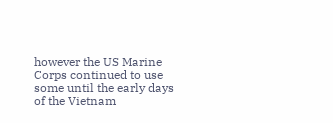however the US Marine Corps continued to use some until the early days of the Vietnam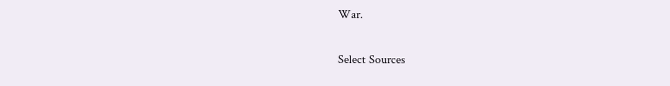War.

Select Sources